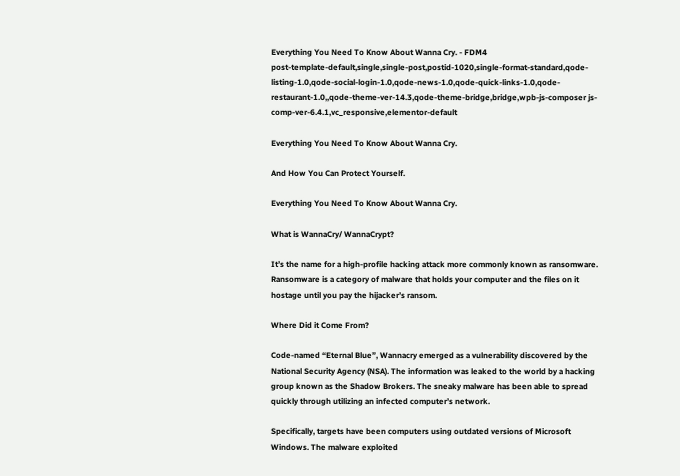Everything You Need To Know About Wanna Cry. - FDM4
post-template-default,single,single-post,postid-1020,single-format-standard,qode-listing-1.0,qode-social-login-1.0,qode-news-1.0,qode-quick-links-1.0,qode-restaurant-1.0,,qode-theme-ver-14.3,qode-theme-bridge,bridge,wpb-js-composer js-comp-ver-6.4.1,vc_responsive,elementor-default

Everything You Need To Know About Wanna Cry.

And How You Can Protect Yourself.

Everything You Need To Know About Wanna Cry.

What is WannaCry/ WannaCrypt?

It’s the name for a high-profile hacking attack more commonly known as ransomware. Ransomware is a category of malware that holds your computer and the files on it hostage until you pay the hijacker’s ransom.

Where Did it Come From?

Code-named “Eternal Blue”, Wannacry emerged as a vulnerability discovered by the National Security Agency (NSA). The information was leaked to the world by a hacking group known as the Shadow Brokers. The sneaky malware has been able to spread quickly through utilizing an infected computer’s network.

Specifically, targets have been computers using outdated versions of Microsoft Windows. The malware exploited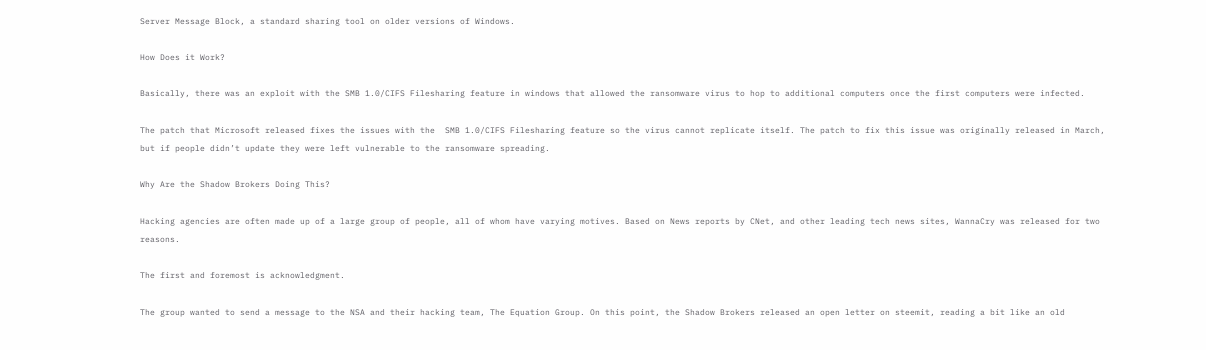Server Message Block, a standard sharing tool on older versions of Windows.

How Does it Work?

Basically, there was an exploit with the SMB 1.0/CIFS Filesharing feature in windows that allowed the ransomware virus to hop to additional computers once the first computers were infected.

The patch that Microsoft released fixes the issues with the  SMB 1.0/CIFS Filesharing feature so the virus cannot replicate itself. The patch to fix this issue was originally released in March, but if people didn’t update they were left vulnerable to the ransomware spreading.

Why Are the Shadow Brokers Doing This?

Hacking agencies are often made up of a large group of people, all of whom have varying motives. Based on News reports by CNet, and other leading tech news sites, WannaCry was released for two reasons.

The first and foremost is acknowledgment.

The group wanted to send a message to the NSA and their hacking team, The Equation Group. On this point, the Shadow Brokers released an open letter on steemit, reading a bit like an old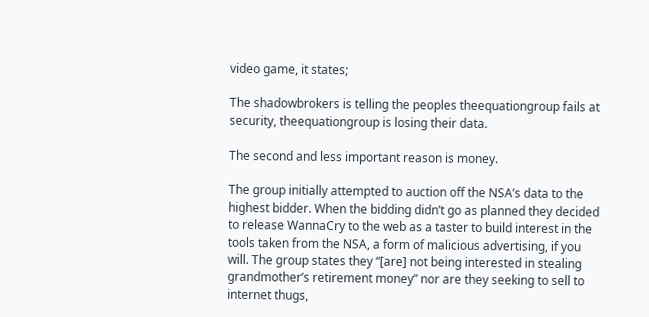video game, it states;

The shadowbrokers is telling the peoples theequationgroup fails at security, theequationgroup is losing their data.

The second and less important reason is money.

The group initially attempted to auction off the NSA’s data to the highest bidder. When the bidding didn’t go as planned they decided to release WannaCry to the web as a taster to build interest in the tools taken from the NSA, a form of malicious advertising, if you will. The group states they “[are] not being interested in stealing grandmother’s retirement money” nor are they seeking to sell to internet thugs,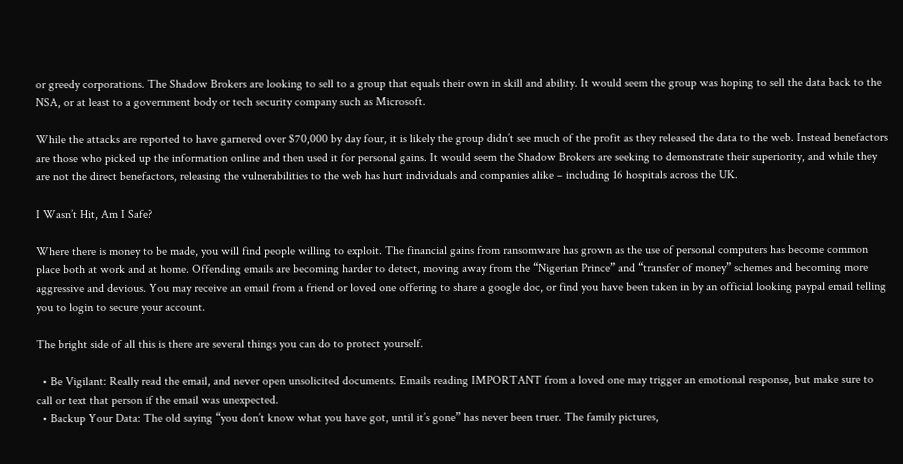or greedy corporations. The Shadow Brokers are looking to sell to a group that equals their own in skill and ability. It would seem the group was hoping to sell the data back to the NSA, or at least to a government body or tech security company such as Microsoft.

While the attacks are reported to have garnered over $70,000 by day four, it is likely the group didn’t see much of the profit as they released the data to the web. Instead benefactors are those who picked up the information online and then used it for personal gains. It would seem the Shadow Brokers are seeking to demonstrate their superiority, and while they are not the direct benefactors, releasing the vulnerabilities to the web has hurt individuals and companies alike – including 16 hospitals across the UK.

I Wasn’t Hit, Am I Safe?

Where there is money to be made, you will find people willing to exploit. The financial gains from ransomware has grown as the use of personal computers has become common place both at work and at home. Offending emails are becoming harder to detect, moving away from the “Nigerian Prince” and “transfer of money” schemes and becoming more aggressive and devious. You may receive an email from a friend or loved one offering to share a google doc, or find you have been taken in by an official looking paypal email telling you to login to secure your account.

The bright side of all this is there are several things you can do to protect yourself.

  • Be Vigilant: Really read the email, and never open unsolicited documents. Emails reading IMPORTANT from a loved one may trigger an emotional response, but make sure to call or text that person if the email was unexpected.
  • Backup Your Data: The old saying “you don’t know what you have got, until it’s gone” has never been truer. The family pictures,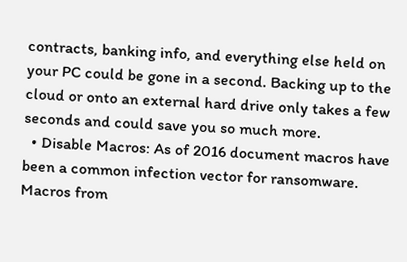contracts, banking info, and everything else held on your PC could be gone in a second. Backing up to the cloud or onto an external hard drive only takes a few seconds and could save you so much more.
  • Disable Macros: As of 2016 document macros have been a common infection vector for ransomware. Macros from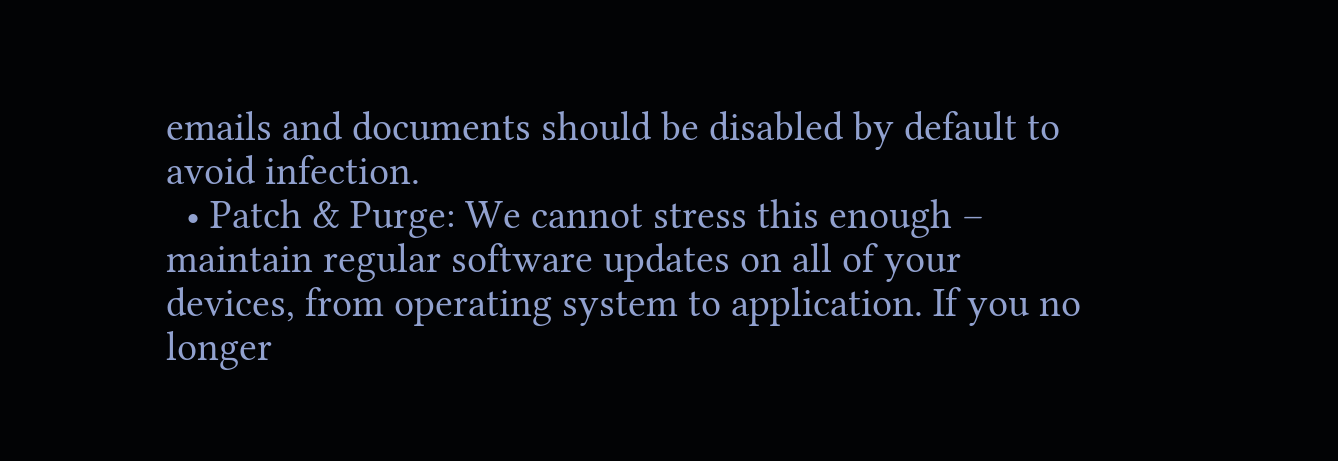emails and documents should be disabled by default to avoid infection.
  • Patch & Purge: We cannot stress this enough – maintain regular software updates on all of your devices, from operating system to application. If you no longer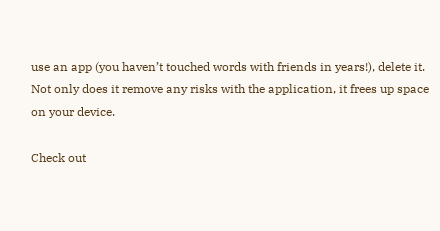use an app (you haven’t touched words with friends in years!), delete it. Not only does it remove any risks with the application, it frees up space on your device.

Check out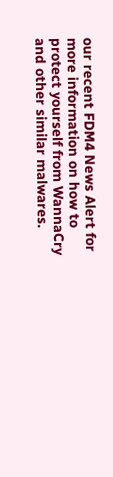our recent FDM4 News Alert for more information on how to protect yourself from WannaCry and other similar malwares.